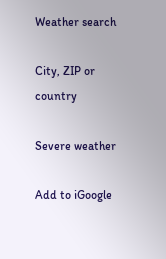Weather search

City, ZIP or country

Severe weather

Add to iGoogle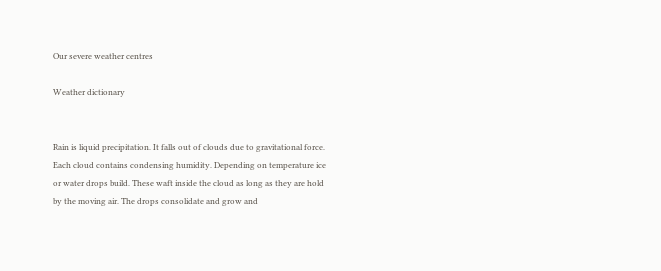Our severe weather centres

Weather dictionary


Rain is liquid precipitation. It falls out of clouds due to gravitational force. Each cloud contains condensing humidity. Depending on temperature ice or water drops build. These waft inside the cloud as long as they are hold by the moving air. The drops consolidate and grow and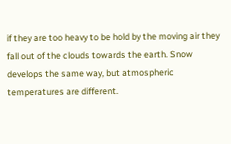if they are too heavy to be hold by the moving air they fall out of the clouds towards the earth. Snow develops the same way, but atmospheric temperatures are different.